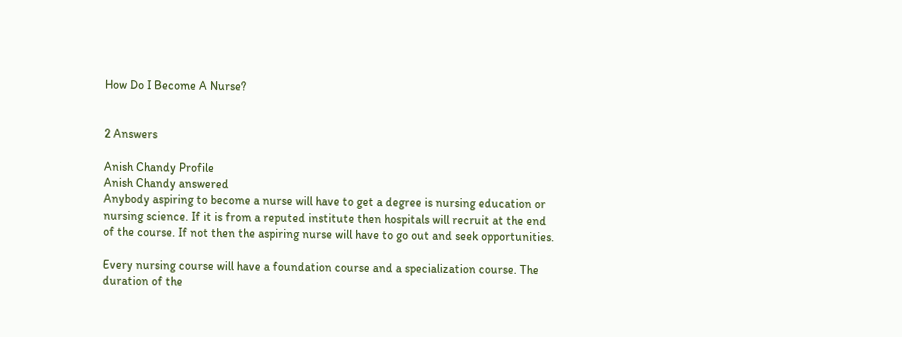How Do I Become A Nurse?


2 Answers

Anish Chandy Profile
Anish Chandy answered
Anybody aspiring to become a nurse will have to get a degree is nursing education or nursing science. If it is from a reputed institute then hospitals will recruit at the end of the course. If not then the aspiring nurse will have to go out and seek opportunities.

Every nursing course will have a foundation course and a specialization course. The duration of the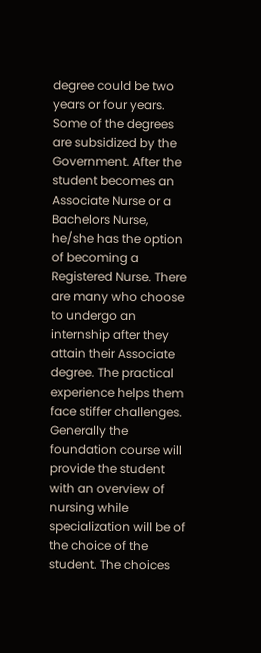degree could be two years or four years. Some of the degrees are subsidized by the Government. After the student becomes an Associate Nurse or a Bachelors Nurse, he/she has the option of becoming a Registered Nurse. There are many who choose to undergo an internship after they attain their Associate degree. The practical experience helps them face stiffer challenges. Generally the foundation course will provide the student with an overview of nursing while specialization will be of the choice of the student. The choices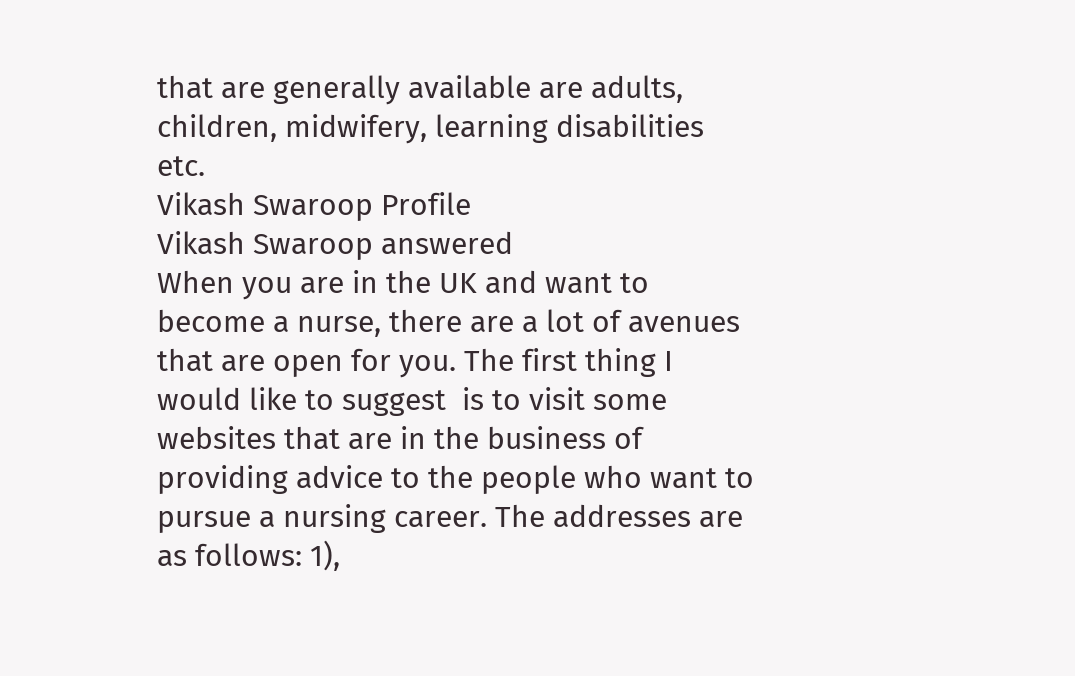that are generally available are adults, children, midwifery, learning disabilities etc.
Vikash Swaroop Profile
Vikash Swaroop answered
When you are in the UK and want to become a nurse, there are a lot of avenues that are open for you. The first thing I would like to suggest  is to visit some websites that are in the business of providing advice to the people who want to pursue a nursing career. The addresses are as follows: 1),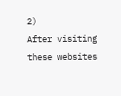2)
After visiting these websites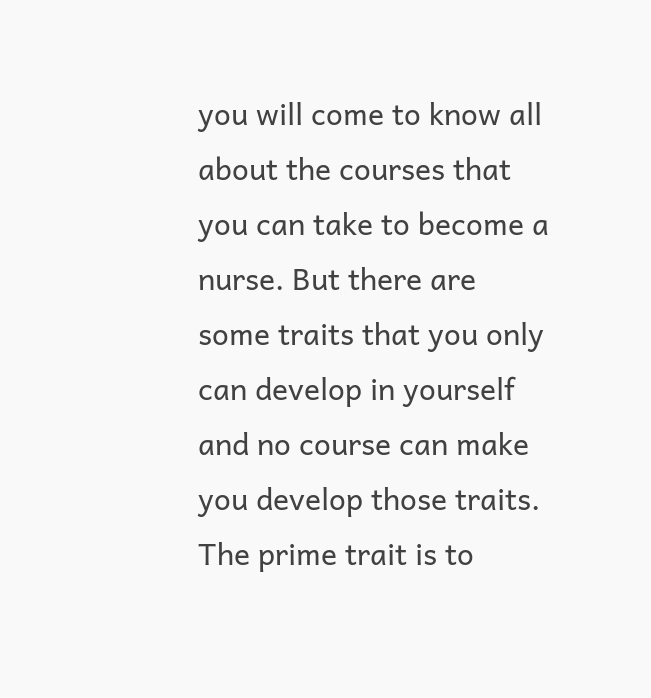you will come to know all about the courses that you can take to become a nurse. But there are some traits that you only can develop in yourself and no course can make you develop those traits. The prime trait is to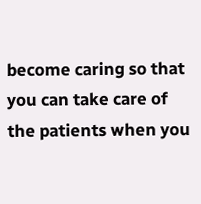become caring so that you can take care of the patients when you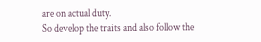are on actual duty.
So develop the traits and also follow the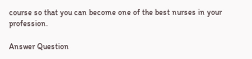course so that you can become one of the best nurses in your profession.

Answer Question